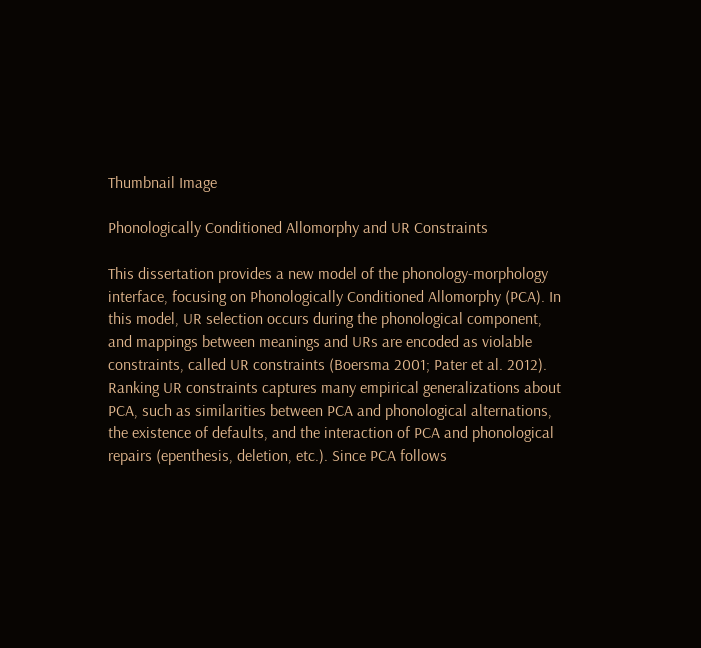Thumbnail Image

Phonologically Conditioned Allomorphy and UR Constraints

This dissertation provides a new model of the phonology-morphology interface, focusing on Phonologically Conditioned Allomorphy (PCA). In this model, UR selection occurs during the phonological component, and mappings between meanings and URs are encoded as violable constraints, called UR constraints (Boersma 2001; Pater et al. 2012). Ranking UR constraints captures many empirical generalizations about PCA, such as similarities between PCA and phonological alternations, the existence of defaults, and the interaction of PCA and phonological repairs (epenthesis, deletion, etc.). Since PCA follows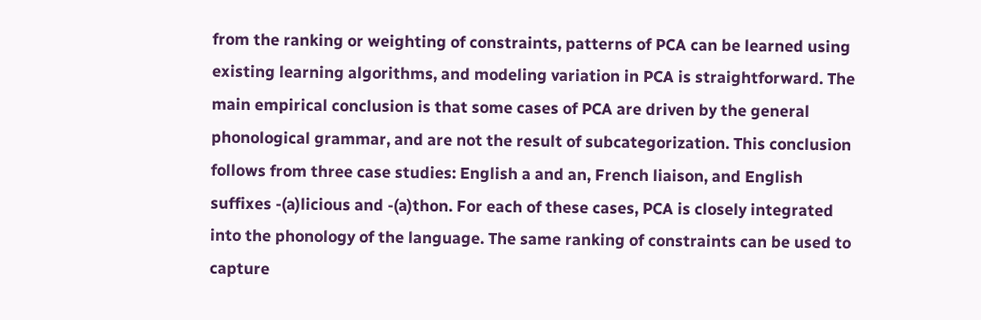from the ranking or weighting of constraints, patterns of PCA can be learned using existing learning algorithms, and modeling variation in PCA is straightforward. The main empirical conclusion is that some cases of PCA are driven by the general phonological grammar, and are not the result of subcategorization. This conclusion follows from three case studies: English a and an, French liaison, and English suffixes -(a)licious and -(a)thon. For each of these cases, PCA is closely integrated into the phonology of the language. The same ranking of constraints can be used to capture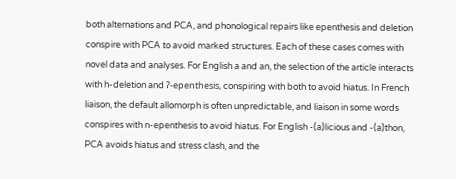both alternations and PCA, and phonological repairs like epenthesis and deletion conspire with PCA to avoid marked structures. Each of these cases comes with novel data and analyses. For English a and an, the selection of the article interacts with h-deletion and ʔ-epenthesis, conspiring with both to avoid hiatus. In French liaison, the default allomorph is often unpredictable, and liaison in some words conspires with n-epenthesis to avoid hiatus. For English -(a)licious and -(a)thon, PCA avoids hiatus and stress clash, and the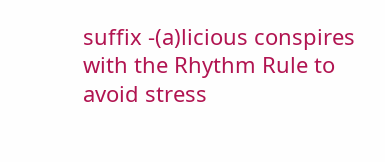suffix -(a)licious conspires with the Rhythm Rule to avoid stress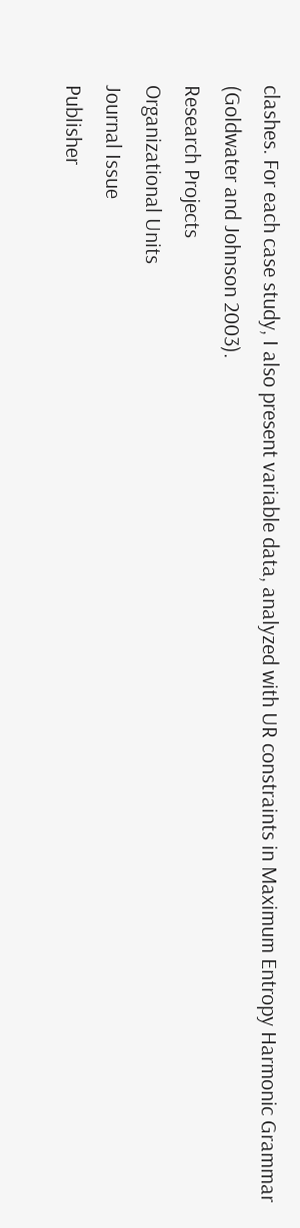clashes. For each case study, I also present variable data, analyzed with UR constraints in Maximum Entropy Harmonic Grammar (Goldwater and Johnson 2003).
Research Projects
Organizational Units
Journal Issue
Publisher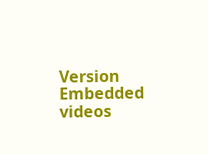Version
Embedded videos